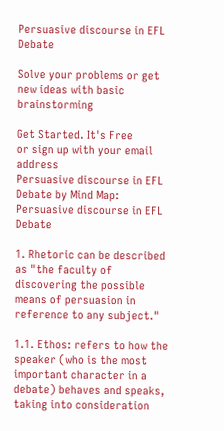Persuasive discourse in EFL Debate

Solve your problems or get new ideas with basic brainstorming

Get Started. It's Free
or sign up with your email address
Persuasive discourse in EFL Debate by Mind Map: Persuasive discourse in EFL Debate

1. Rhetoric can be described as "the faculty of discovering the possible means of persuasion in reference to any subject."

1.1. Ethos: refers to how the speaker (who is the most important character in a debate) behaves and speaks, taking into consideration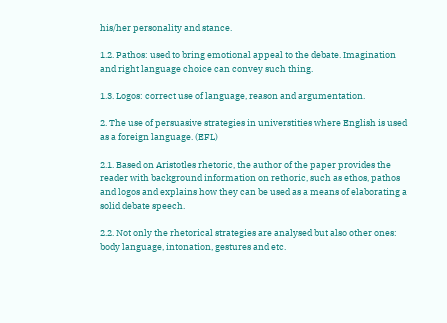his/her personality and stance.

1.2. Pathos: used to bring emotional appeal to the debate. Imagination and right language choice can convey such thing.

1.3. Logos: correct use of language, reason and argumentation.

2. The use of persuasive strategies in universtities where English is used as a foreign language. (EFL)

2.1. Based on Aristotles rhetoric, the author of the paper provides the reader with background information on rethoric, such as ethos, pathos and logos and explains how they can be used as a means of elaborating a solid debate speech.

2.2. Not only the rhetorical strategies are analysed but also other ones: body language, intonation, gestures and etc.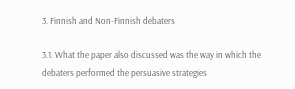3. Finnish and Non-Finnish debaters

3.1. What the paper also discussed was the way in which the debaters performed the persuasive strategies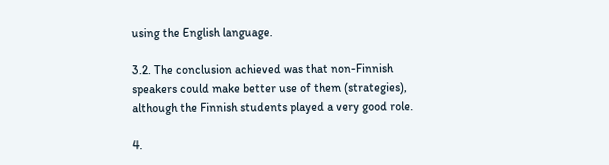using the English language.

3.2. The conclusion achieved was that non-Finnish speakers could make better use of them (strategies), although the Finnish students played a very good role.

4.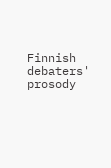Finnish debaters' prosody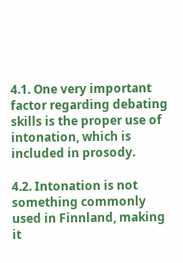4.1. One very important factor regarding debating skills is the proper use of intonation, which is included in prosody.

4.2. Intonation is not something commonly used in Finnland, making it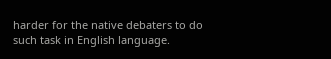harder for the native debaters to do such task in English language.